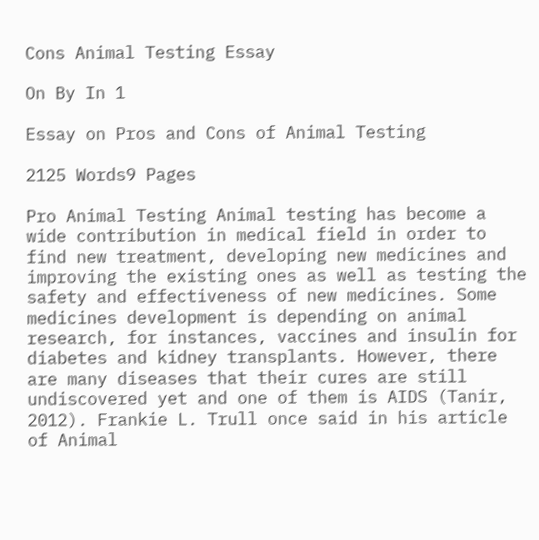Cons Animal Testing Essay

On By In 1

Essay on Pros and Cons of Animal Testing

2125 Words9 Pages

Pro Animal Testing Animal testing has become a wide contribution in medical field in order to find new treatment, developing new medicines and improving the existing ones as well as testing the safety and effectiveness of new medicines. Some medicines development is depending on animal research, for instances, vaccines and insulin for diabetes and kidney transplants. However, there are many diseases that their cures are still undiscovered yet and one of them is AIDS (Tanir, 2012). Frankie L. Trull once said in his article of Animal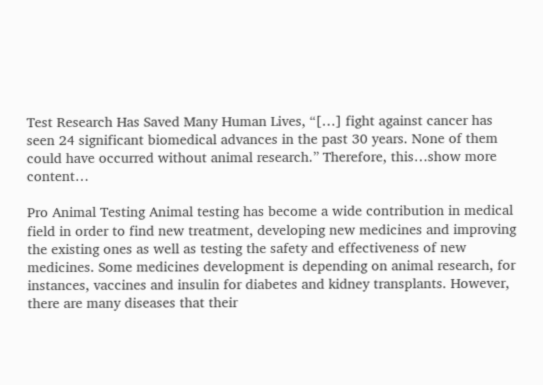Test Research Has Saved Many Human Lives, “[…] fight against cancer has seen 24 significant biomedical advances in the past 30 years. None of them could have occurred without animal research.” Therefore, this…show more content…

Pro Animal Testing Animal testing has become a wide contribution in medical field in order to find new treatment, developing new medicines and improving the existing ones as well as testing the safety and effectiveness of new medicines. Some medicines development is depending on animal research, for instances, vaccines and insulin for diabetes and kidney transplants. However, there are many diseases that their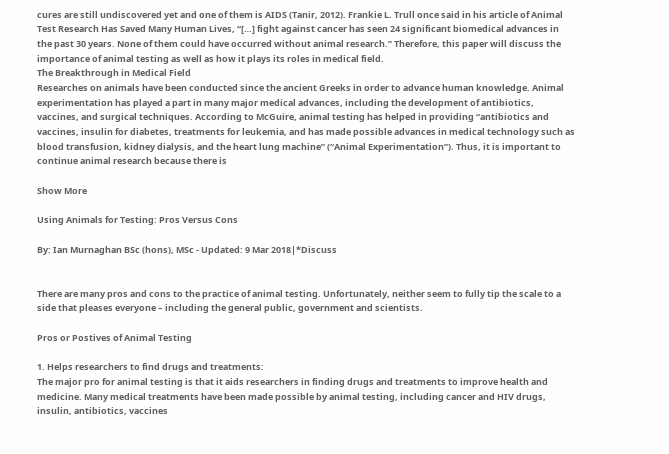cures are still undiscovered yet and one of them is AIDS (Tanir, 2012). Frankie L. Trull once said in his article of Animal Test Research Has Saved Many Human Lives, “[…] fight against cancer has seen 24 significant biomedical advances in the past 30 years. None of them could have occurred without animal research.” Therefore, this paper will discuss the importance of animal testing as well as how it plays its roles in medical field.
The Breakthrough in Medical Field
Researches on animals have been conducted since the ancient Greeks in order to advance human knowledge. Animal experimentation has played a part in many major medical advances, including the development of antibiotics, vaccines, and surgical techniques. According to McGuire, animal testing has helped in providing “antibiotics and vaccines, insulin for diabetes, treatments for leukemia, and has made possible advances in medical technology such as blood transfusion, kidney dialysis, and the heart lung machine” (“Animal Experimentation”). Thus, it is important to continue animal research because there is

Show More

Using Animals for Testing: Pros Versus Cons

By: Ian Murnaghan BSc (hons), MSc - Updated: 9 Mar 2018|*Discuss


There are many pros and cons to the practice of animal testing. Unfortunately, neither seem to fully tip the scale to a side that pleases everyone – including the general public, government and scientists.

Pros or Postives of Animal Testing

1. Helps researchers to find drugs and treatments:
The major pro for animal testing is that it aids researchers in finding drugs and treatments to improve health and medicine. Many medical treatments have been made possible by animal testing, including cancer and HIV drugs, insulin, antibiotics, vaccines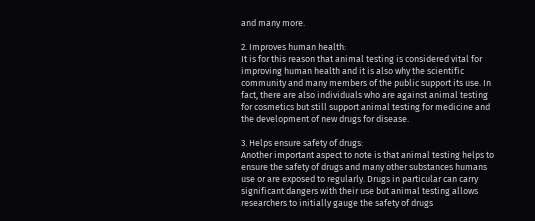and many more.

2. Improves human health:
It is for this reason that animal testing is considered vital for improving human health and it is also why the scientific community and many members of the public support its use. In fact, there are also individuals who are against animal testing for cosmetics but still support animal testing for medicine and the development of new drugs for disease.

3. Helps ensure safety of drugs:
Another important aspect to note is that animal testing helps to ensure the safety of drugs and many other substances humans use or are exposed to regularly. Drugs in particular can carry significant dangers with their use but animal testing allows researchers to initially gauge the safety of drugs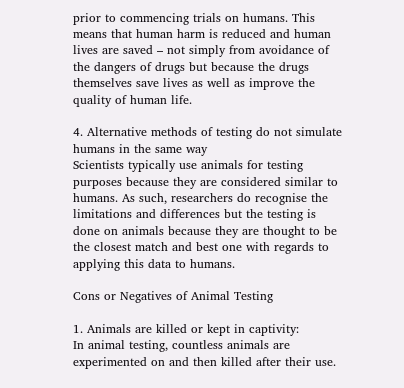prior to commencing trials on humans. This means that human harm is reduced and human lives are saved – not simply from avoidance of the dangers of drugs but because the drugs themselves save lives as well as improve the quality of human life.

4. Alternative methods of testing do not simulate humans in the same way
Scientists typically use animals for testing purposes because they are considered similar to humans. As such, researchers do recognise the limitations and differences but the testing is done on animals because they are thought to be the closest match and best one with regards to applying this data to humans.

Cons or Negatives of Animal Testing

1. Animals are killed or kept in captivity:
In animal testing, countless animals are experimented on and then killed after their use.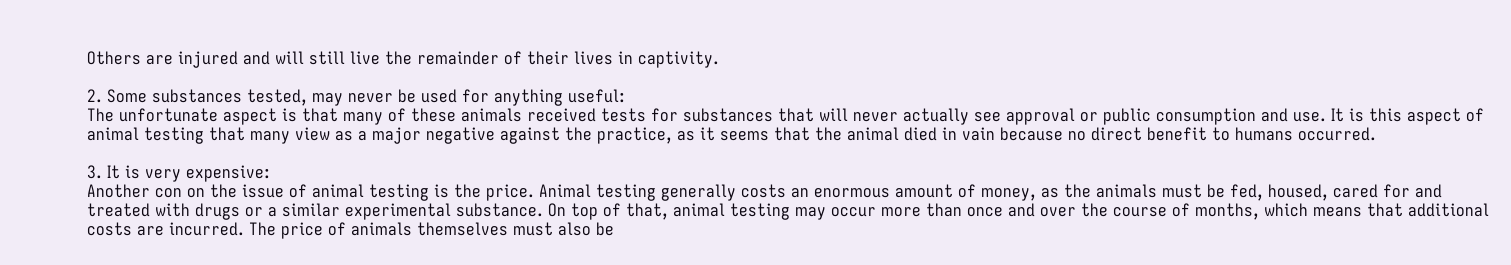Others are injured and will still live the remainder of their lives in captivity.

2. Some substances tested, may never be used for anything useful:
The unfortunate aspect is that many of these animals received tests for substances that will never actually see approval or public consumption and use. It is this aspect of animal testing that many view as a major negative against the practice, as it seems that the animal died in vain because no direct benefit to humans occurred.

3. It is very expensive:
Another con on the issue of animal testing is the price. Animal testing generally costs an enormous amount of money, as the animals must be fed, housed, cared for and treated with drugs or a similar experimental substance. On top of that, animal testing may occur more than once and over the course of months, which means that additional costs are incurred. The price of animals themselves must also be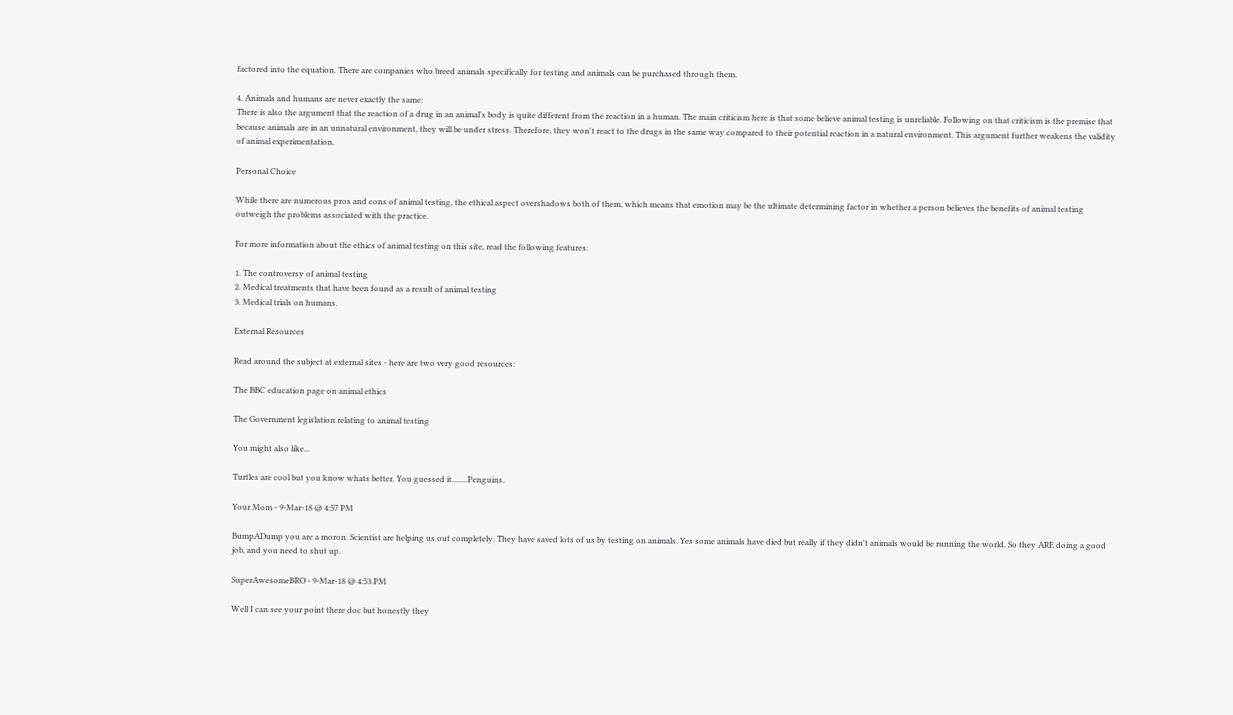factored into the equation. There are companies who breed animals specifically for testing and animals can be purchased through them.

4. Animals and humans are never exactly the same:
There is also the argument that the reaction of a drug in an animal's body is quite different from the reaction in a human. The main criticism here is that some believe animal testing is unreliable. Following on that criticism is the premise that because animals are in an unnatural environment, they will be under stress. Therefore, they won't react to the drugs in the same way compared to their potential reaction in a natural environment. This argument further weakens the validity of animal experimentation.

Personal Choice

While there are numerous pros and cons of animal testing, the ethical aspect overshadows both of them, which means that emotion may be the ultimate determining factor in whether a person believes the benefits of animal testing outweigh the problems associated with the practice.

For more information about the ethics of animal testing on this site, read the following features:

1. The controversy of animal testing
2. Medical treatments that have been found as a result of animal testing
3. Medical trials on humans.

External Resources

Read around the subject at external sites - here are two very good resources:

The BBC education page on animal ethics

The Government legislation relating to animal testing

You might also like...

Turtles are cool but you know whats better. You guessed it........Penguins.

Your Mom - 9-Mar-18 @ 4:57 PM

BumpADump you are a moron. Scientist are helping us out completely. They have saved lots of us by testing on animals. Yes some animals have died but really if they didn't animals would be running the world. So they ARE doing a good job, and you need to shut up.

SuperAwesomeBRO - 9-Mar-18 @ 4:53 PM

Well I can see your point there doc but honestly they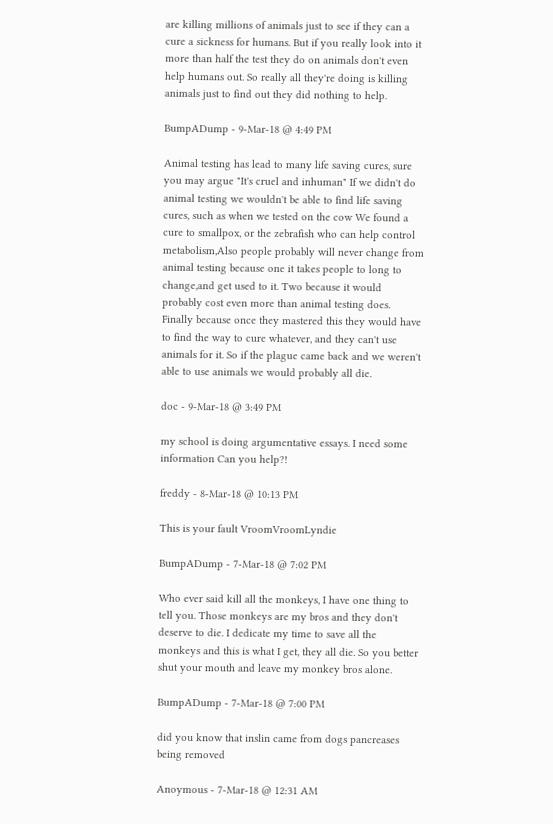are killing millions of animals just to see if they can a cure a sickness for humans. But if you really look into it more than half the test they do on animals don't even help humans out. So really all they're doing is killing animals just to find out they did nothing to help.

BumpADump - 9-Mar-18 @ 4:49 PM

Animal testing has lead to many life saving cures, sure you may argue "It's cruel and inhuman" If we didn't do animal testing we wouldn't be able to find life saving cures, such as when we tested on the cow We found a cure to smallpox, or the zebrafish who can help control metabolism,Also people probably will never change from animal testing because one it takes people to long to change,and get used to it. Two because it would probably cost even more than animal testing does. Finally because once they mastered this they would have to find the way to cure whatever, and they can't use animals for it. So if the plague came back and we weren't able to use animals we would probably all die.

doc - 9-Mar-18 @ 3:49 PM

my school is doing argumentative essays. I need some information Can you help?!

freddy - 8-Mar-18 @ 10:13 PM

This is your fault VroomVroomLyndie

BumpADump - 7-Mar-18 @ 7:02 PM

Who ever said kill all the monkeys, I have one thing to tell you. Those monkeys are my bros and they don't deserve to die. I dedicate my time to save all the monkeys and this is what I get, they all die. So you better shut your mouth and leave my monkey bros alone.

BumpADump - 7-Mar-18 @ 7:00 PM

did you know that inslin came from dogs pancreases being removed

Anoymous - 7-Mar-18 @ 12:31 AM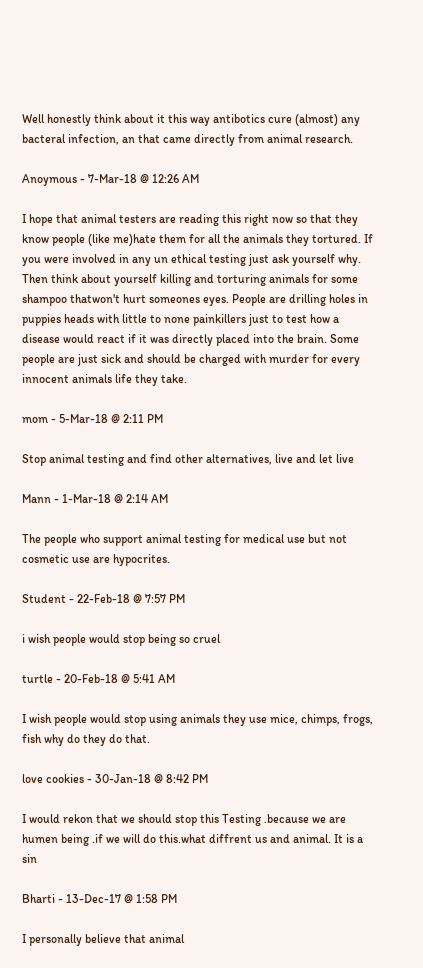Well honestly think about it this way antibotics cure (almost) any bacteral infection, an that came directly from animal research.

Anoymous - 7-Mar-18 @ 12:26 AM

I hope that animal testers are reading this right now so that they know people (like me)hate them for all the animals they tortured. If you were involved in any un ethical testing just ask yourself why. Then think about yourself killing and torturing animals for some shampoo thatwon't hurt someones eyes. People are drilling holes in puppies heads with little to none painkillers just to test how a disease would react if it was directly placed into the brain. Some people are just sick and should be charged with murder for every innocent animals life they take.

mom - 5-Mar-18 @ 2:11 PM

Stop animal testing and find other alternatives, live and let live

Mann - 1-Mar-18 @ 2:14 AM

The people who support animal testing for medical use but not cosmetic use are hypocrites.

Student - 22-Feb-18 @ 7:57 PM

i wish people would stop being so cruel

turtle - 20-Feb-18 @ 5:41 AM

I wish people would stop using animals they use mice, chimps, frogs, fish why do they do that.

love cookies - 30-Jan-18 @ 8:42 PM

I would rekon that we should stop this Testing .because we are humen being .if we will do this.what diffrent us and animal. It is a sin

Bharti - 13-Dec-17 @ 1:58 PM

I personally believe that animal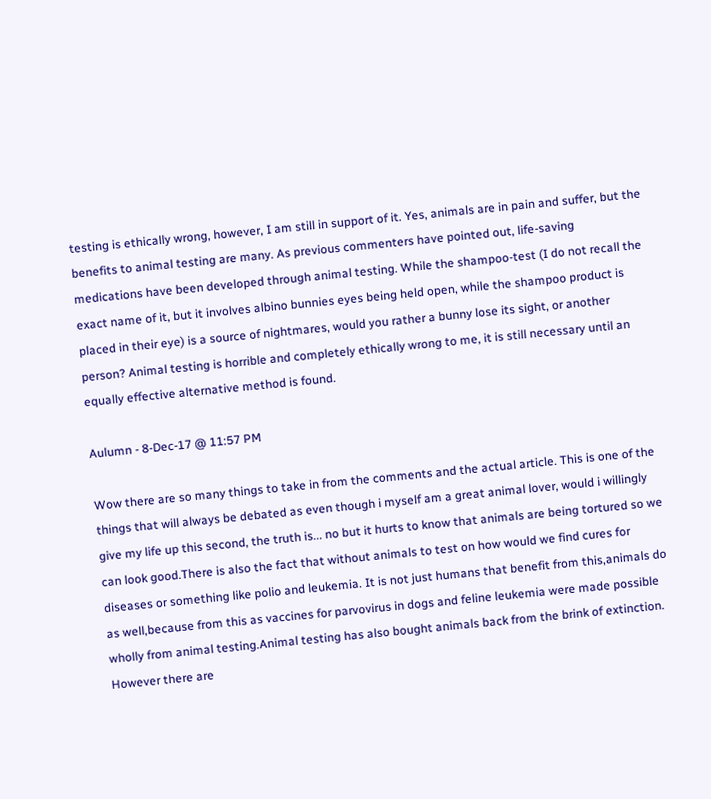testing is ethically wrong, however, I am still in support of it. Yes, animals are in pain and suffer, but the benefits to animal testing are many. As previous commenters have pointed out, life-saving medications have been developed through animal testing. While the shampoo-test (I do not recall the exact name of it, but it involves albino bunnies eyes being held open, while the shampoo product is placed in their eye) is a source of nightmares, would you rather a bunny lose its sight, or another person? Animal testing is horrible and completely ethically wrong to me, it is still necessary until an equally effective alternative method is found.

Aulumn - 8-Dec-17 @ 11:57 PM

Wow there are so many things to take in from the comments and the actual article. This is one of the things that will always be debated as even though i myself am a great animal lover, would i willingly give my life up this second, the truth is... no but it hurts to know that animals are being tortured so we can look good.There is also the fact that without animals to test on how would we find cures for diseases or something like polio and leukemia. It is not just humans that benefit from this,animals do as well,because from this as vaccines for parvovirus in dogs and feline leukemia were made possible wholly from animal testing.Animal testing has also bought animals back from the brink of extinction. However there are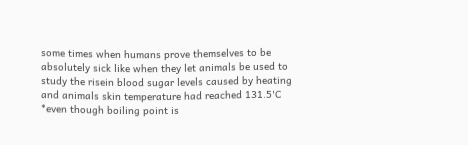some times when humans prove themselves to be absolutely sick like when they let animals be used to study the risein blood sugar levels caused by heating and animals skin temperature had reached 131.5'C *even though boiling point is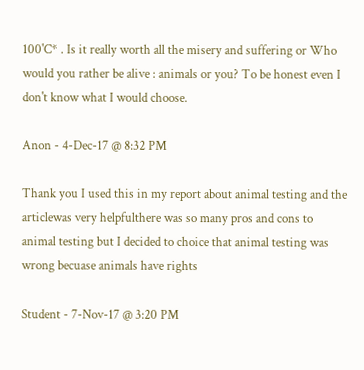100'C* . Is it really worth all the misery and suffering or Who would you rather be alive : animals or you? To be honest even I don't know what I would choose.

Anon - 4-Dec-17 @ 8:32 PM

Thank you I used this in my report about animal testing and the articlewas very helpfulthere was so many pros and cons to animal testing but I decided to choice that animal testing was wrong becuase animals have rights

Student - 7-Nov-17 @ 3:20 PM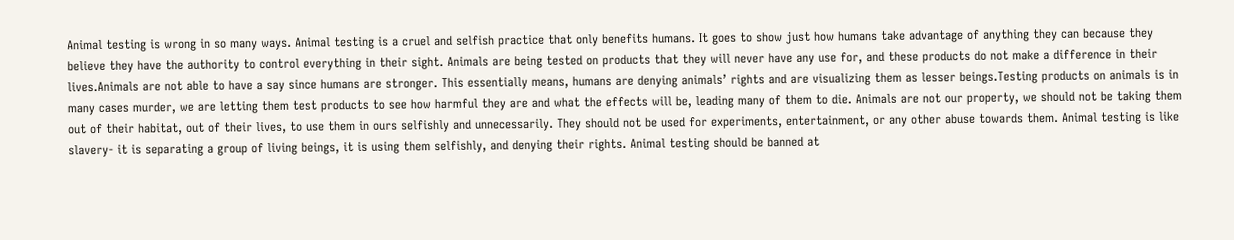Animal testing is wrong in so many ways. Animal testing is a cruel and selfish practice that only benefits humans. It goes to show just how humans take advantage of anything they can because they believe they have the authority to control everything in their sight. Animals are being tested on products that they will never have any use for, and these products do not make a difference in their lives.Animals are not able to have a say since humans are stronger. This essentially means, humans are denying animals’ rights and are visualizing them as lesser beings.Testing products on animals is in many cases murder, we are letting them test products to see how harmful they are and what the effects will be, leading many of them to die. Animals are not our property, we should not be taking them out of their habitat, out of their lives, to use them in ours selfishly and unnecessarily. They should not be used for experiments, entertainment, or any other abuse towards them. Animal testing is like slavery- it is separating a group of living beings, it is using them selfishly, and denying their rights. Animal testing should be banned at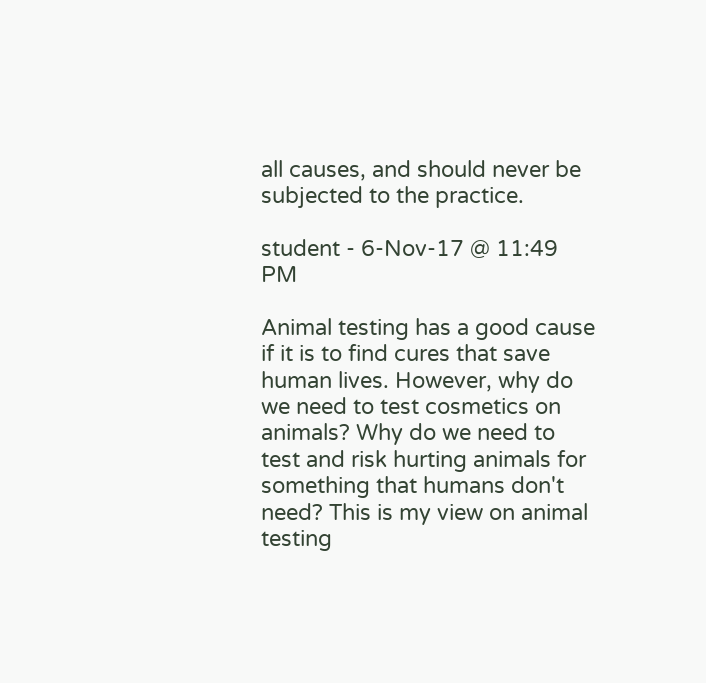all causes, and should never be subjected to the practice.

student - 6-Nov-17 @ 11:49 PM

Animal testing has a good cause if it is to find cures that save human lives. However, why do we need to test cosmetics on animals? Why do we need to test and risk hurting animals for something that humans don't need? This is my view on animal testing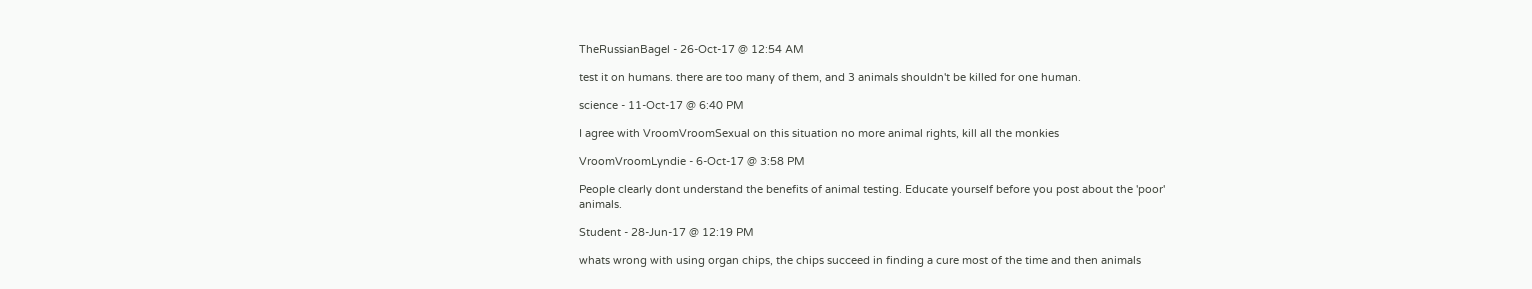TheRussianBagel - 26-Oct-17 @ 12:54 AM

test it on humans. there are too many of them, and 3 animals shouldn't be killed for one human.

science - 11-Oct-17 @ 6:40 PM

I agree with VroomVroomSexual on this situation no more animal rights, kill all the monkies

VroomVroomLyndie - 6-Oct-17 @ 3:58 PM

People clearly dont understand the benefits of animal testing. Educate yourself before you post about the 'poor' animals.

Student - 28-Jun-17 @ 12:19 PM

whats wrong with using organ chips, the chips succeed in finding a cure most of the time and then animals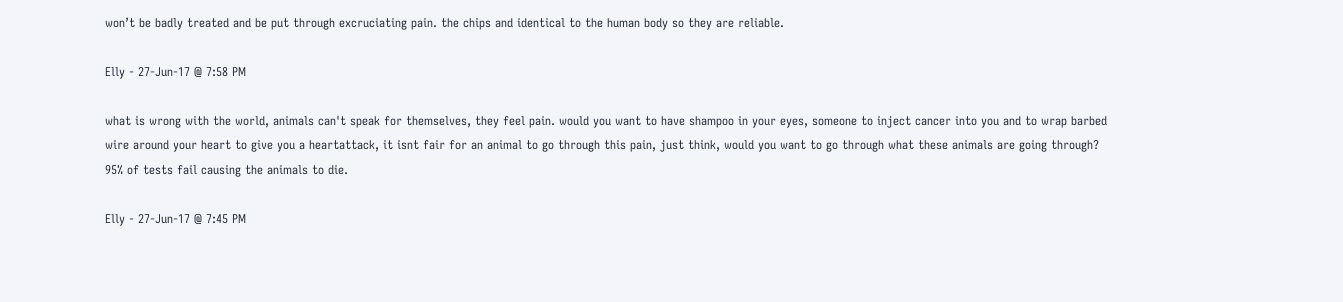won’t be badly treated and be put through excruciating pain. the chips and identical to the human body so they are reliable.

Elly - 27-Jun-17 @ 7:58 PM

what is wrong with the world, animals can't speak for themselves, they feel pain. would you want to have shampoo in your eyes, someone to inject cancer into you and to wrap barbed wire around your heart to give you a heartattack, it isnt fair for an animal to go through this pain, just think, would you want to go through what these animals are going through? 95% of tests fail causing the animals to die.

Elly - 27-Jun-17 @ 7:45 PM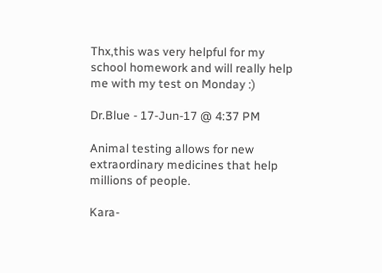Thx,this was very helpful for my school homework and will really help me with my test on Monday :)

Dr.Blue - 17-Jun-17 @ 4:37 PM

Animal testing allows for new extraordinary medicines that help millions of people.

Kara-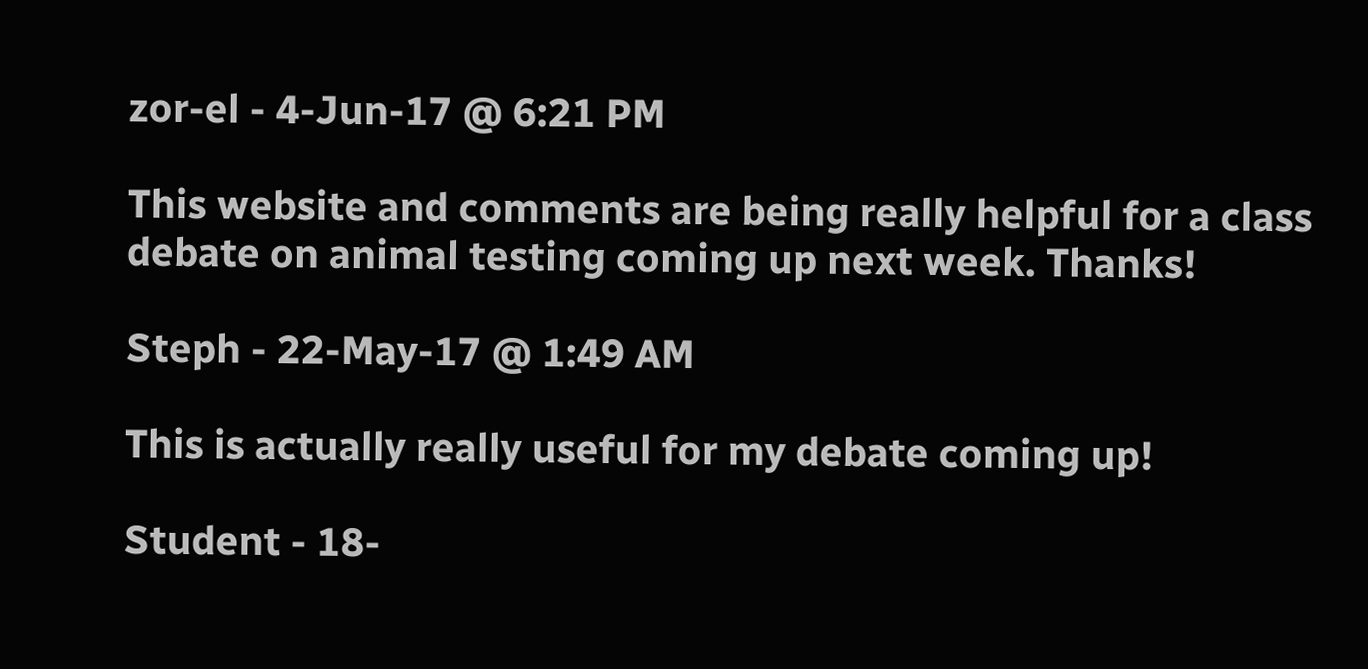zor-el - 4-Jun-17 @ 6:21 PM

This website and comments are being really helpful for a class debate on animal testing coming up next week. Thanks!

Steph - 22-May-17 @ 1:49 AM

This is actually really useful for my debate coming up!

Student - 18-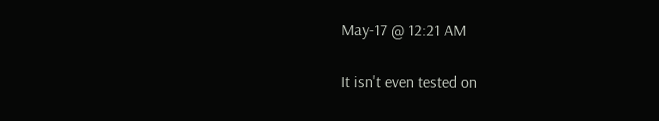May-17 @ 12:21 AM

It isn't even tested on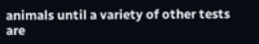animals until a variety of other tests are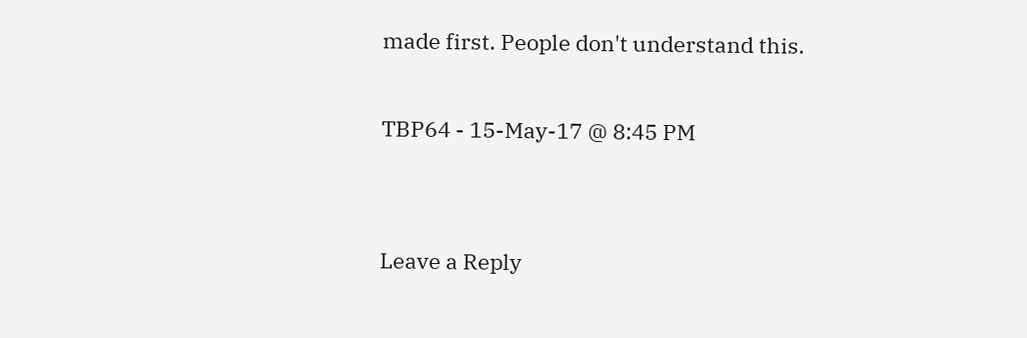made first. People don't understand this.

TBP64 - 15-May-17 @ 8:45 PM


Leave a Reply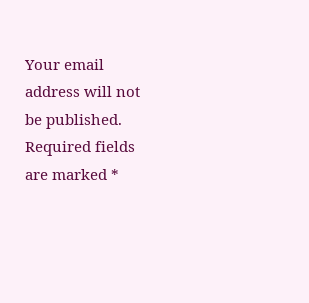Your email address will not be published. Required fields are marked *